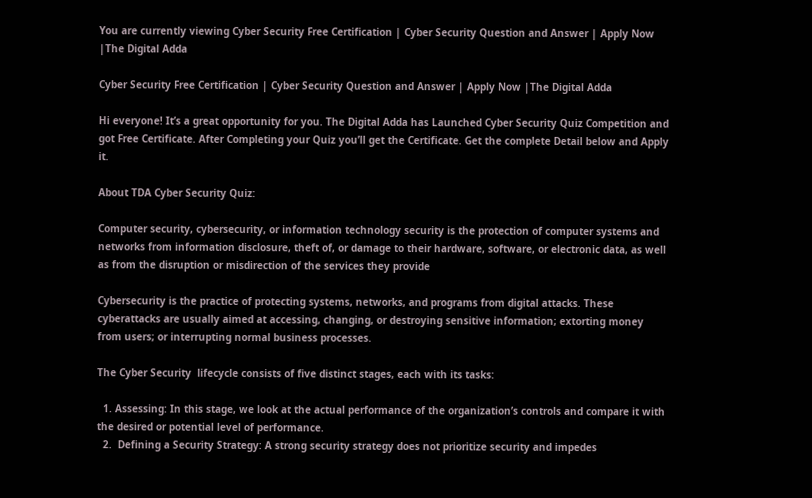You are currently viewing Cyber Security Free Certification | Cyber Security Question and Answer | Apply Now |The Digital Adda

Cyber Security Free Certification | Cyber Security Question and Answer | Apply Now |The Digital Adda

Hi everyone! It’s a great opportunity for you. The Digital Adda has Launched Cyber Security Quiz Competition and got Free Certificate. After Completing your Quiz you’ll get the Certificate. Get the complete Detail below and Apply it.

About TDA Cyber Security Quiz:

Computer security, cybersecurity, or information technology security is the protection of computer systems and networks from information disclosure, theft of, or damage to their hardware, software, or electronic data, as well as from the disruption or misdirection of the services they provide

Cybersecurity is the practice of protecting systems, networks, and programs from digital attacks. These cyberattacks are usually aimed at accessing, changing, or destroying sensitive information; extorting money from users; or interrupting normal business processes.

The Cyber Security  lifecycle consists of five distinct stages, each with its tasks:

  1. Assessing: In this stage, we look at the actual performance of the organization’s controls and compare it with the desired or potential level of performance.
  2.  Defining a Security Strategy: A strong security strategy does not prioritize security and impedes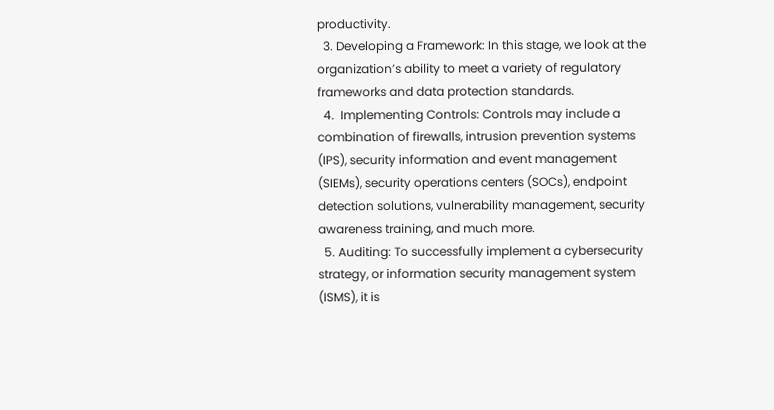productivity.
  3. Developing a Framework: In this stage, we look at the organization’s ability to meet a variety of regulatory frameworks and data protection standards.
  4.  Implementing Controls: Controls may include a combination of firewalls, intrusion prevention systems (IPS), security information and event management (SIEMs), security operations centers (SOCs), endpoint detection solutions, vulnerability management, security awareness training, and much more.
  5. Auditing: To successfully implement a cybersecurity strategy, or information security management system (ISMS), it is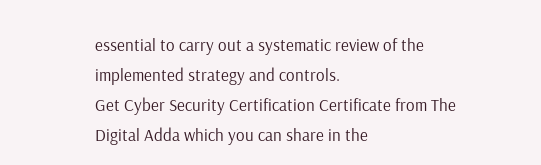essential to carry out a systematic review of the implemented strategy and controls.
Get Cyber Security Certification Certificate from The Digital Adda which you can share in the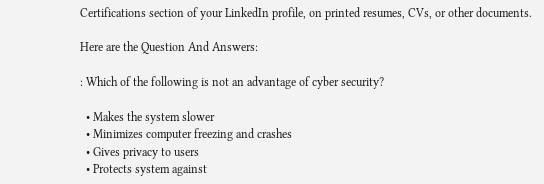Certifications section of your LinkedIn profile, on printed resumes, CVs, or other documents.

Here are the Question And Answers:

: Which of the following is not an advantage of cyber security?

  • Makes the system slower
  • Minimizes computer freezing and crashes
  • Gives privacy to users
  • Protects system against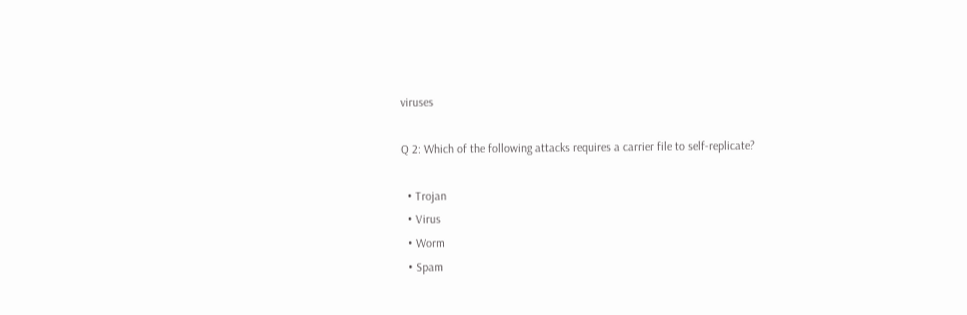viruses

Q 2: Which of the following attacks requires a carrier file to self-replicate?

  • Trojan
  • Virus
  • Worm
  • Spam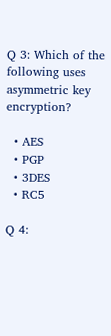Q 3: Which of the following uses asymmetric key encryption?

  • AES
  • PGP
  • 3DES
  • RC5

Q 4: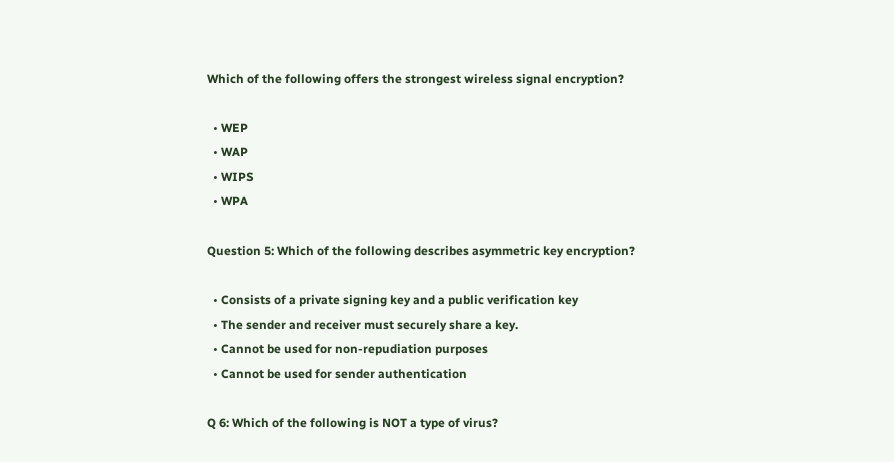Which of the following offers the strongest wireless signal encryption?

  • WEP
  • WAP
  • WIPS
  • WPA

Question 5: Which of the following describes asymmetric key encryption?

  • Consists of a private signing key and a public verification key
  • The sender and receiver must securely share a key.
  • Cannot be used for non-repudiation purposes
  • Cannot be used for sender authentication

Q 6: Which of the following is NOT a type of virus?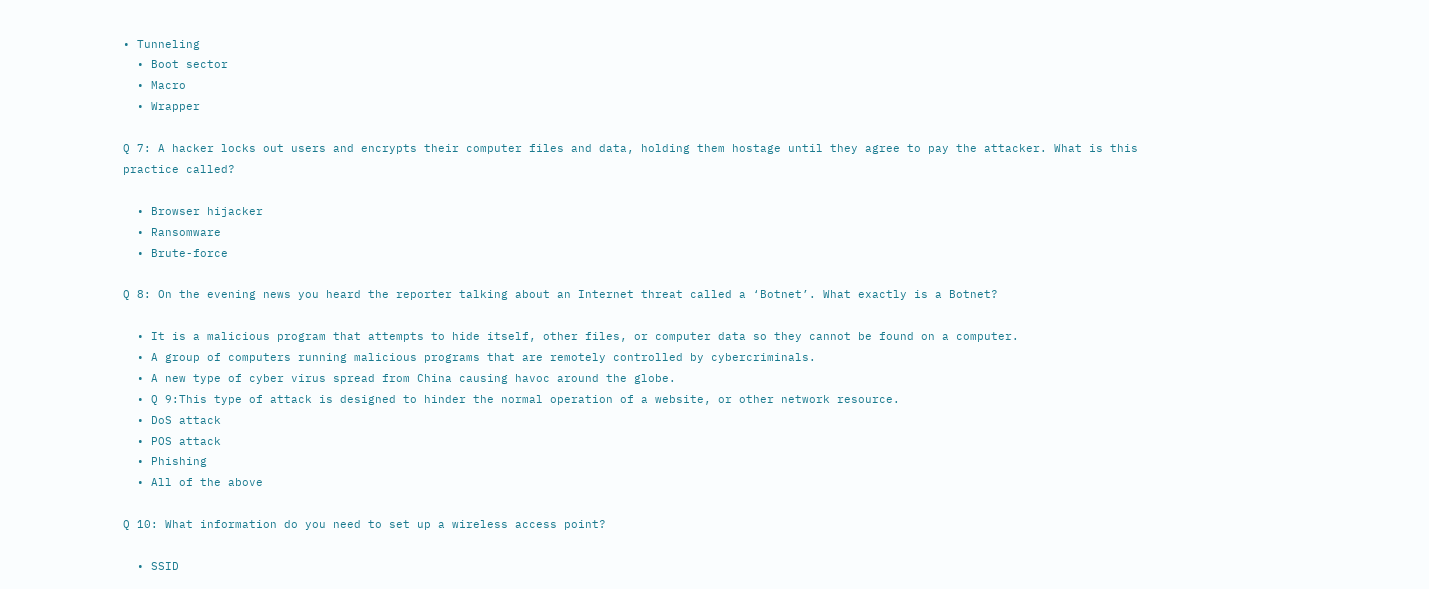• Tunneling
  • Boot sector
  • Macro
  • Wrapper

Q 7: A hacker locks out users and encrypts their computer files and data, holding them hostage until they agree to pay the attacker. What is this practice called?

  • Browser hijacker
  • Ransomware
  • Brute-force

Q 8: On the evening news you heard the reporter talking about an Internet threat called a ‘Botnet’. What exactly is a Botnet?

  • It is a malicious program that attempts to hide itself, other files, or computer data so they cannot be found on a computer.
  • A group of computers running malicious programs that are remotely controlled by cybercriminals.
  • A new type of cyber virus spread from China causing havoc around the globe.
  • Q 9:This type of attack is designed to hinder the normal operation of a website, or other network resource.
  • DoS attack
  • POS attack
  • Phishing
  • All of the above

Q 10: What information do you need to set up a wireless access point?

  • SSID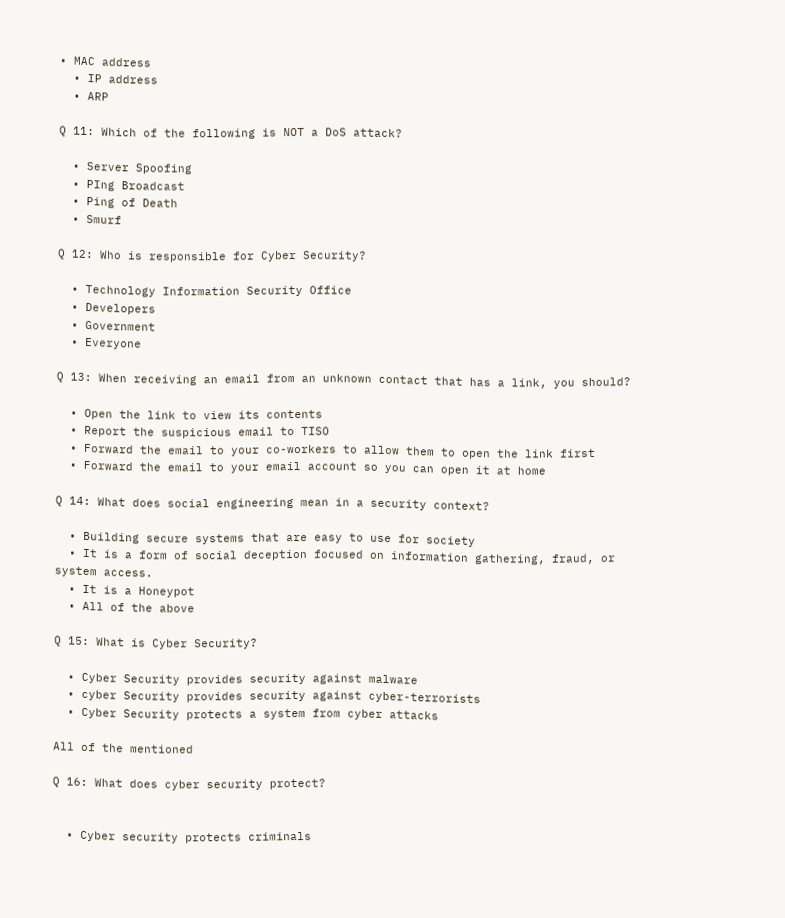• MAC address
  • IP address
  • ARP

Q 11: Which of the following is NOT a DoS attack?

  • Server Spoofing
  • PIng Broadcast
  • Ping of Death
  • Smurf

Q 12: Who is responsible for Cyber Security?

  • Technology Information Security Office
  • Developers
  • Government
  • Everyone

Q 13: When receiving an email from an unknown contact that has a link, you should?

  • Open the link to view its contents
  • Report the suspicious email to TISO
  • Forward the email to your co-workers to allow them to open the link first
  • Forward the email to your email account so you can open it at home

Q 14: What does social engineering mean in a security context?

  • Building secure systems that are easy to use for society
  • It is a form of social deception focused on information gathering, fraud, or system access.
  • It is a Honeypot
  • All of the above

Q 15: What is Cyber Security?

  • Cyber Security provides security against malware
  • cyber Security provides security against cyber-terrorists
  • Cyber Security protects a system from cyber attacks

All of the mentioned

Q 16: What does cyber security protect?


  • Cyber security protects criminals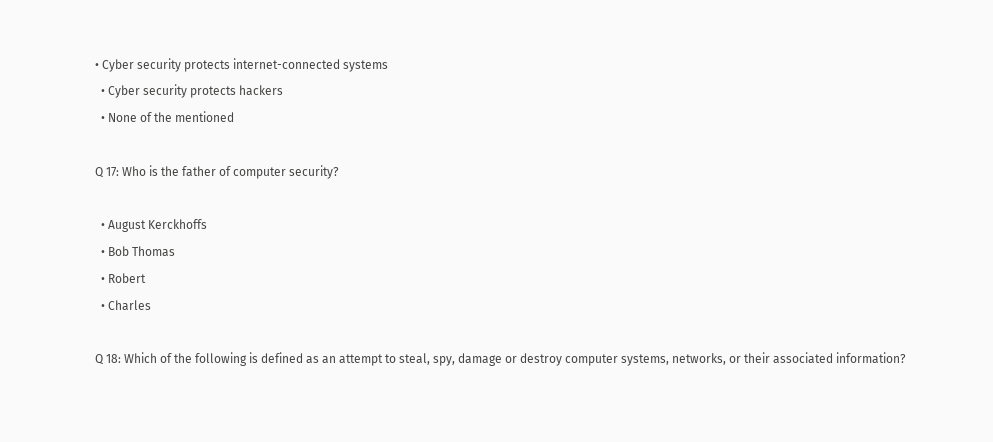• Cyber security protects internet-connected systems
  • Cyber security protects hackers
  • None of the mentioned

Q 17: Who is the father of computer security?

  • August Kerckhoffs
  • Bob Thomas
  • Robert
  • Charles

Q 18: Which of the following is defined as an attempt to steal, spy, damage or destroy computer systems, networks, or their associated information?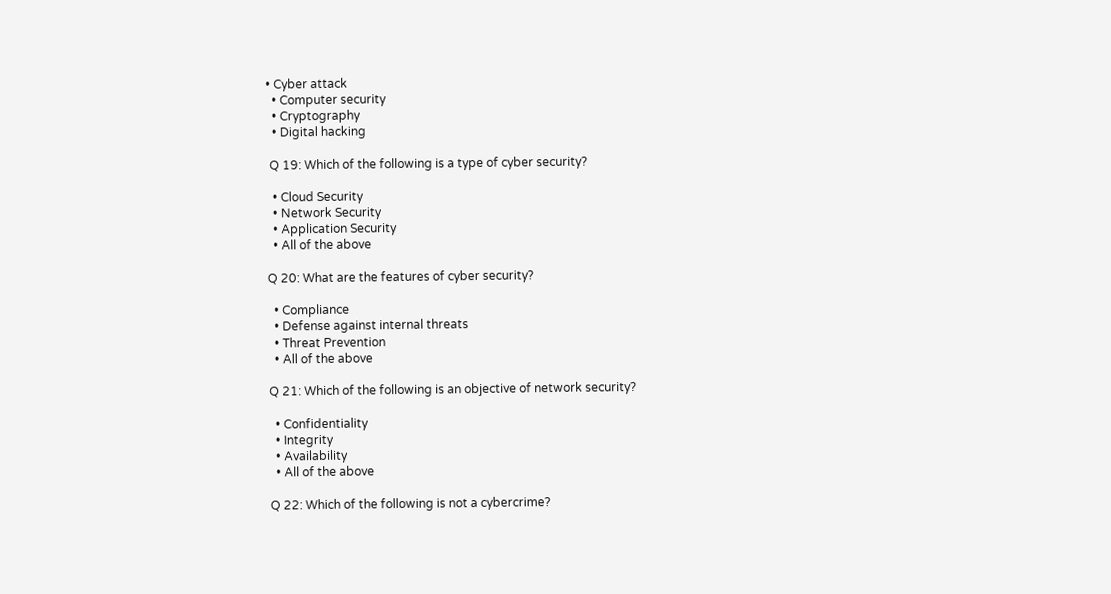• Cyber attack
  • Computer security
  • Cryptography
  • Digital hacking

 Q 19: Which of the following is a type of cyber security?

  • Cloud Security
  • Network Security
  • Application Security
  • All of the above

Q 20: What are the features of cyber security?

  • Compliance
  • Defense against internal threats
  • Threat Prevention
  • All of the above

Q 21: Which of the following is an objective of network security?

  • Confidentiality
  • Integrity
  • Availability
  • All of the above

Q 22: Which of the following is not a cybercrime?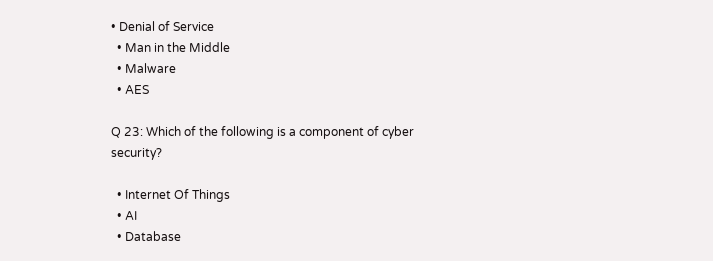• Denial of Service
  • Man in the Middle
  • Malware
  • AES

Q 23: Which of the following is a component of cyber security?

  • Internet Of Things
  • AI
  • Database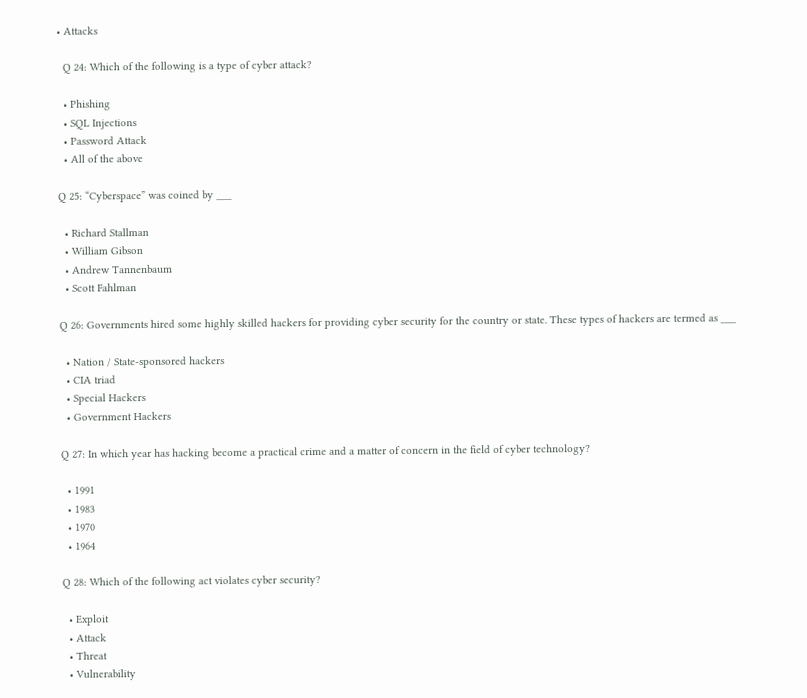• Attacks

  Q 24: Which of the following is a type of cyber attack?

  • Phishing
  • SQL Injections
  • Password Attack
  • All of the above

Q 25: “Cyberspace” was coined by ___

  • Richard Stallman
  • William Gibson
  • Andrew Tannenbaum
  • Scott Fahlman

Q 26: Governments hired some highly skilled hackers for providing cyber security for the country or state. These types of hackers are termed as ___

  • Nation / State-sponsored hackers
  • CIA triad
  • Special Hackers
  • Government Hackers

Q 27: In which year has hacking become a practical crime and a matter of concern in the field of cyber technology?

  • 1991
  • 1983
  • 1970
  • 1964

Q 28: Which of the following act violates cyber security?

  • Exploit
  • Attack
  • Threat
  • Vulnerability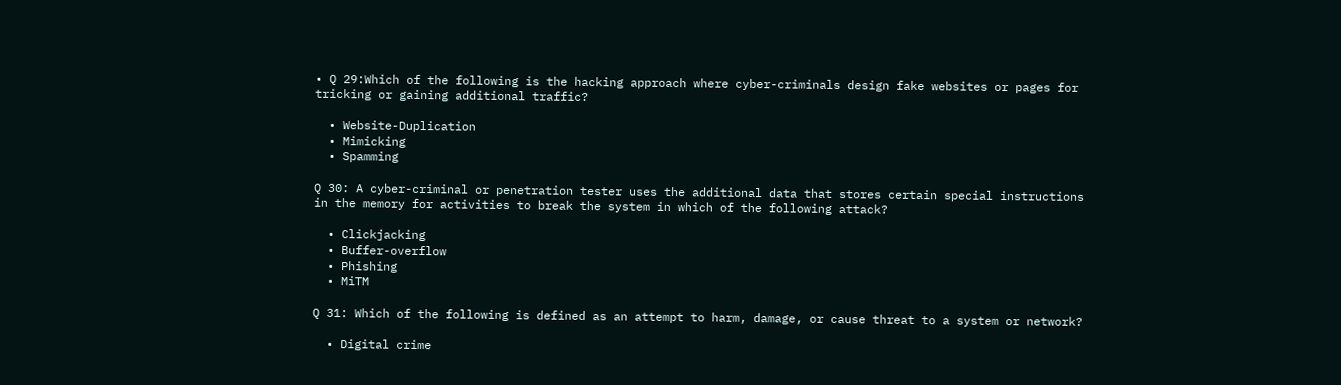• Q 29:Which of the following is the hacking approach where cyber-criminals design fake websites or pages for tricking or gaining additional traffic?

  • Website-Duplication
  • Mimicking
  • Spamming

Q 30: A cyber-criminal or penetration tester uses the additional data that stores certain special instructions in the memory for activities to break the system in which of the following attack?

  • Clickjacking
  • Buffer-overflow
  • Phishing
  • MiTM

Q 31: Which of the following is defined as an attempt to harm, damage, or cause threat to a system or network?

  • Digital crime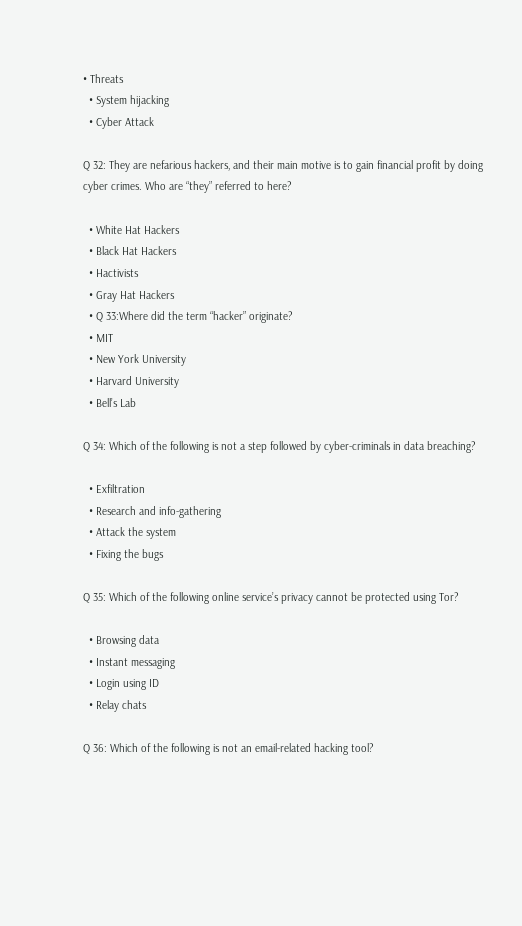• Threats
  • System hijacking
  • Cyber Attack

Q 32: They are nefarious hackers, and their main motive is to gain financial profit by doing cyber crimes. Who are “they” referred to here?

  • White Hat Hackers
  • Black Hat Hackers
  • Hactivists
  • Gray Hat Hackers
  • Q 33:Where did the term “hacker” originate?
  • MIT
  • New York University
  • Harvard University
  • Bell’s Lab

Q 34: Which of the following is not a step followed by cyber-criminals in data breaching?

  • Exfiltration
  • Research and info-gathering
  • Attack the system
  • Fixing the bugs

Q 35: Which of the following online service’s privacy cannot be protected using Tor?

  • Browsing data
  • Instant messaging
  • Login using ID
  • Relay chats

Q 36: Which of the following is not an email-related hacking tool?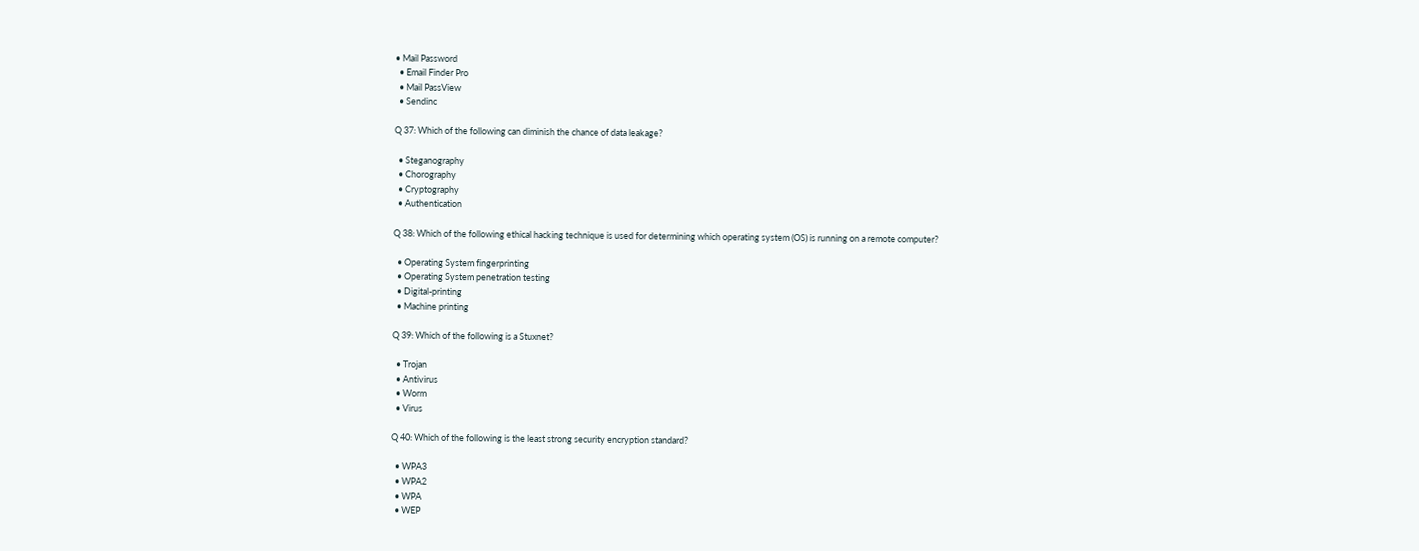• Mail Password
  • Email Finder Pro
  • Mail PassView
  • Sendinc

Q 37: Which of the following can diminish the chance of data leakage?

  • Steganography
  • Chorography
  • Cryptography
  • Authentication

Q 38: Which of the following ethical hacking technique is used for determining which operating system (OS) is running on a remote computer?

  • Operating System fingerprinting
  • Operating System penetration testing
  • Digital-printing
  • Machine printing

Q 39: Which of the following is a Stuxnet?

  • Trojan
  • Antivirus
  • Worm
  • Virus

Q 40: Which of the following is the least strong security encryption standard?

  • WPA3
  • WPA2
  • WPA
  • WEP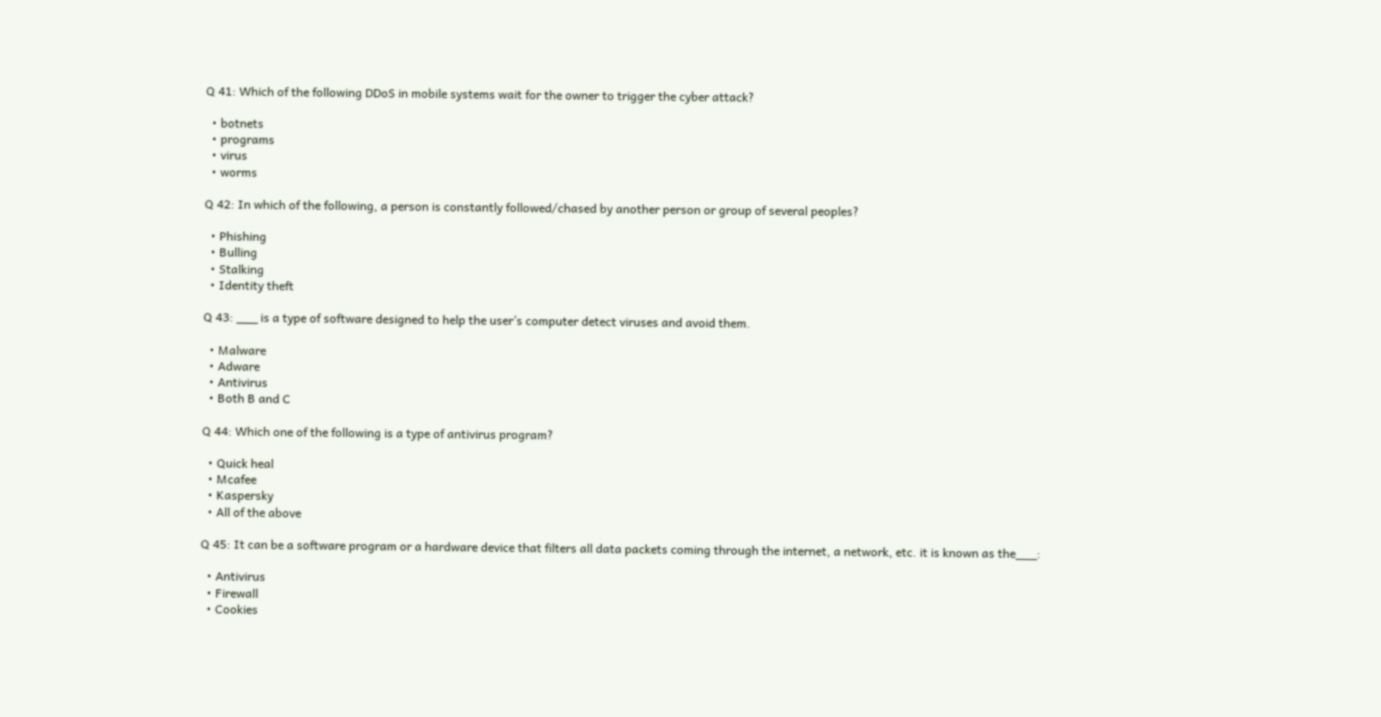Q 41: Which of the following DDoS in mobile systems wait for the owner to trigger the cyber attack?

  • botnets
  • programs
  • virus
  • worms

Q 42: In which of the following, a person is constantly followed/chased by another person or group of several peoples?

  • Phishing
  • Bulling
  • Stalking
  • Identity theft

Q 43: ___ is a type of software designed to help the user’s computer detect viruses and avoid them.

  • Malware
  • Adware
  • Antivirus
  • Both B and C

Q 44: Which one of the following is a type of antivirus program?

  • Quick heal
  • Mcafee
  • Kaspersky
  • All of the above

Q 45: It can be a software program or a hardware device that filters all data packets coming through the internet, a network, etc. it is known as the___:

  • Antivirus
  • Firewall
  • Cookies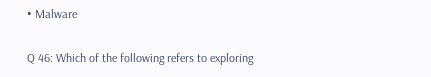• Malware

Q 46: Which of the following refers to exploring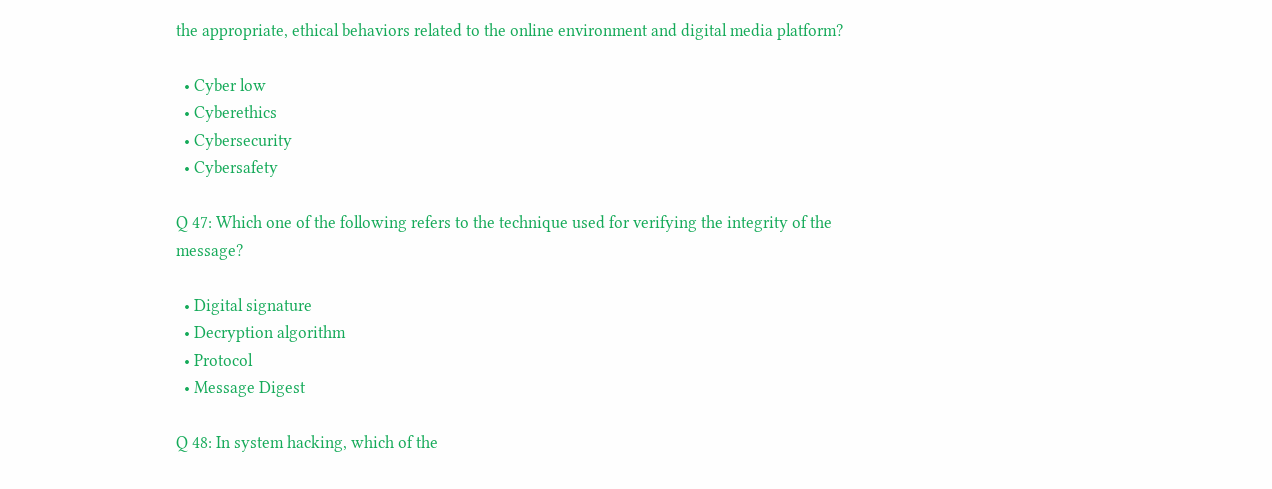the appropriate, ethical behaviors related to the online environment and digital media platform?

  • Cyber low
  • Cyberethics
  • Cybersecurity
  • Cybersafety

Q 47: Which one of the following refers to the technique used for verifying the integrity of the message?

  • Digital signature
  • Decryption algorithm
  • Protocol
  • Message Digest

Q 48: In system hacking, which of the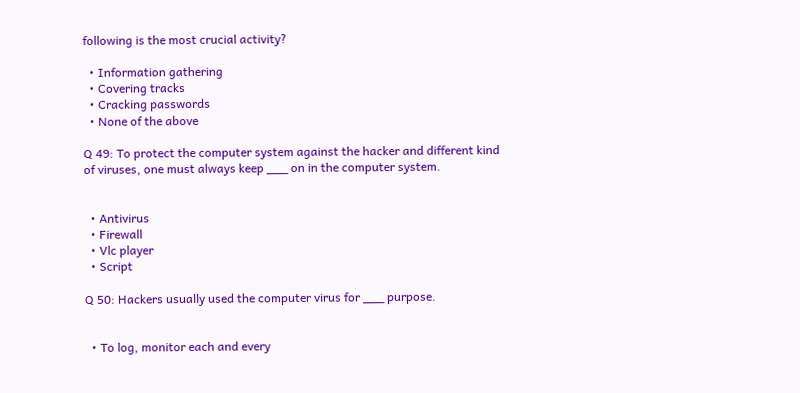following is the most crucial activity?

  • Information gathering
  • Covering tracks
  • Cracking passwords
  • None of the above

Q 49: To protect the computer system against the hacker and different kind of viruses, one must always keep ___ on in the computer system.


  • Antivirus
  • Firewall
  • Vlc player
  • Script

Q 50: Hackers usually used the computer virus for ___ purpose.


  • To log, monitor each and every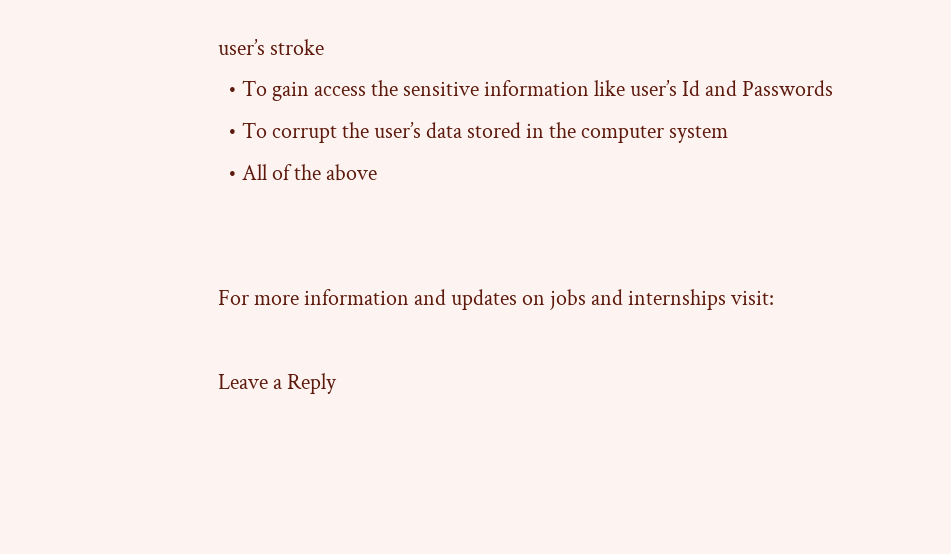user’s stroke
  • To gain access the sensitive information like user’s Id and Passwords
  • To corrupt the user’s data stored in the computer system
  • All of the above


For more information and updates on jobs and internships visit:

Leave a Reply